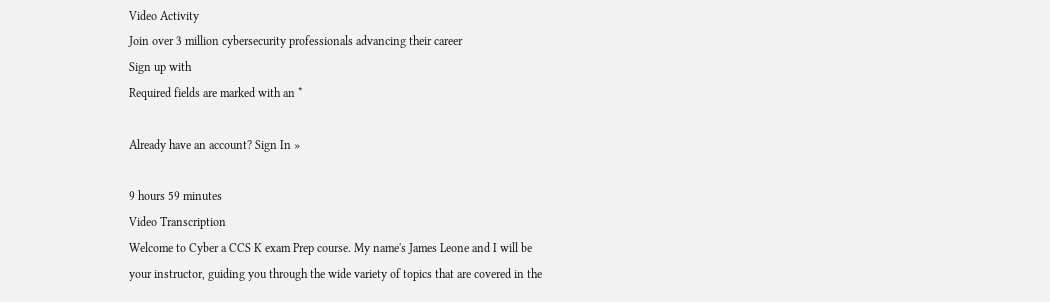Video Activity
Join over 3 million cybersecurity professionals advancing their career
Sign up with
Required fields are marked with an *

Already have an account? Sign In »

9 hours 59 minutes
Video Transcription
Welcome to Cyber a CCS K exam Prep course. My name's James Leone and I will be your instructor, guiding you through the wide variety of topics that are covered in the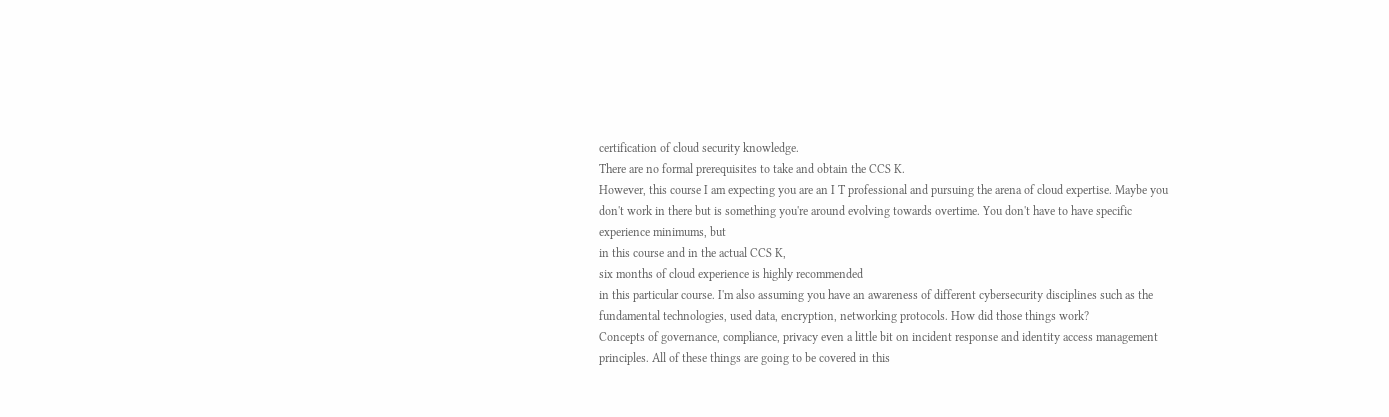certification of cloud security knowledge.
There are no formal prerequisites to take and obtain the CCS K.
However, this course I am expecting you are an I T professional and pursuing the arena of cloud expertise. Maybe you don't work in there but is something you're around evolving towards overtime. You don't have to have specific experience minimums, but
in this course and in the actual CCS K,
six months of cloud experience is highly recommended
in this particular course. I'm also assuming you have an awareness of different cybersecurity disciplines such as the fundamental technologies, used data, encryption, networking protocols. How did those things work?
Concepts of governance, compliance, privacy even a little bit on incident response and identity access management principles. All of these things are going to be covered in this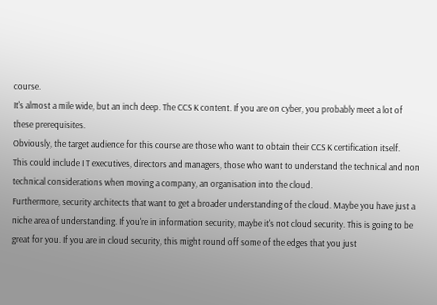course.
It's almost a mile wide, but an inch deep. The CCS K content. If you are on cyber, you probably meet a lot of these prerequisites.
Obviously, the target audience for this course are those who want to obtain their CCS K certification itself.
This could include I T executives, directors and managers, those who want to understand the technical and non technical considerations when moving a company, an organisation into the cloud.
Furthermore, security architects that want to get a broader understanding of the cloud. Maybe you have just a niche area of understanding. If you're in information security, maybe it's not cloud security. This is going to be great for you. If you are in cloud security, this might round off some of the edges that you just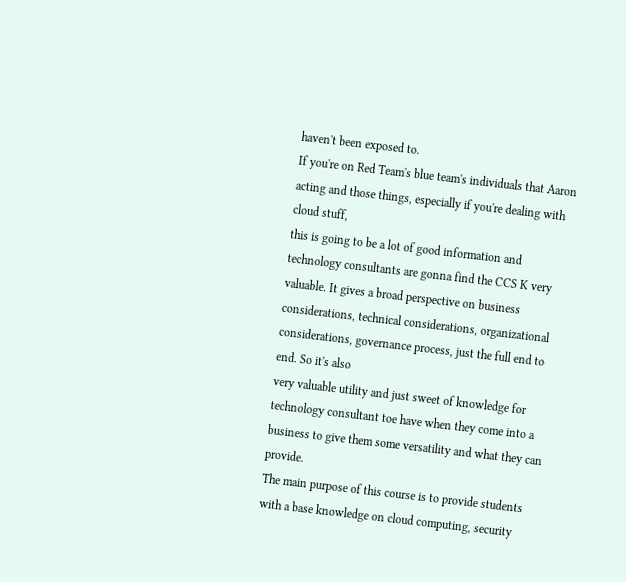haven't been exposed to.
If you're on Red Team's blue team's individuals that Aaron acting and those things, especially if you're dealing with cloud stuff,
this is going to be a lot of good information and technology consultants are gonna find the CCS K very valuable. It gives a broad perspective on business considerations, technical considerations, organizational considerations, governance process, just the full end to end. So it's also
very valuable utility and just sweet of knowledge for
technology consultant toe have when they come into a business to give them some versatility and what they can provide.
The main purpose of this course is to provide students with a base knowledge on cloud computing, security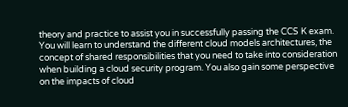theory and practice to assist you in successfully passing the CCS K exam.
You will learn to understand the different cloud models architectures, the concept of shared responsibilities that you need to take into consideration when building a cloud security program. You also gain some perspective on the impacts of cloud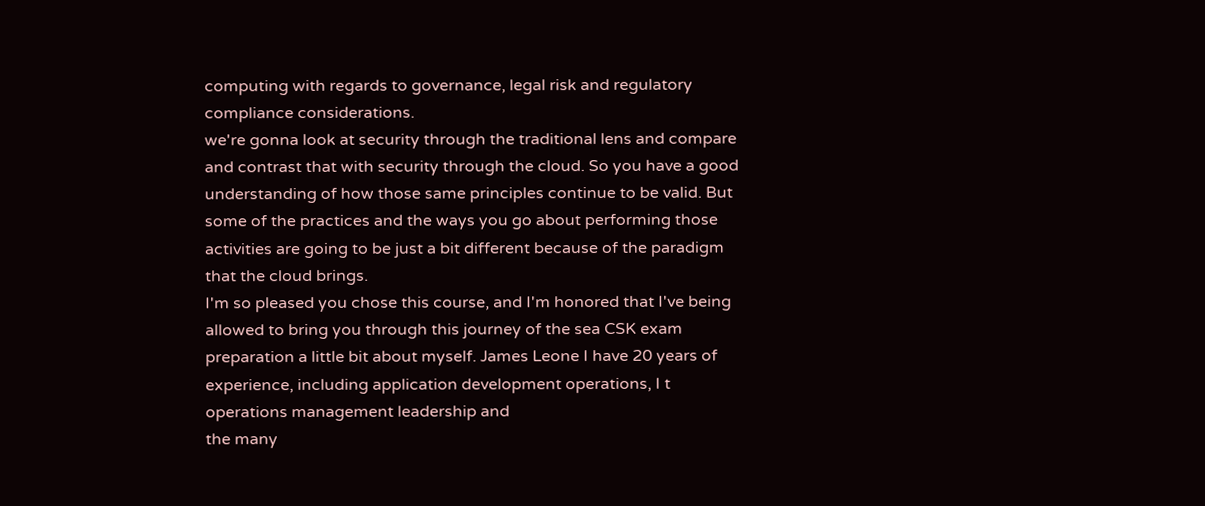computing with regards to governance, legal risk and regulatory compliance considerations.
we're gonna look at security through the traditional lens and compare and contrast that with security through the cloud. So you have a good understanding of how those same principles continue to be valid. But some of the practices and the ways you go about performing those activities are going to be just a bit different because of the paradigm that the cloud brings.
I'm so pleased you chose this course, and I'm honored that I've being allowed to bring you through this journey of the sea CSK exam preparation a little bit about myself. James Leone I have 20 years of experience, including application development operations, I t operations management leadership and
the many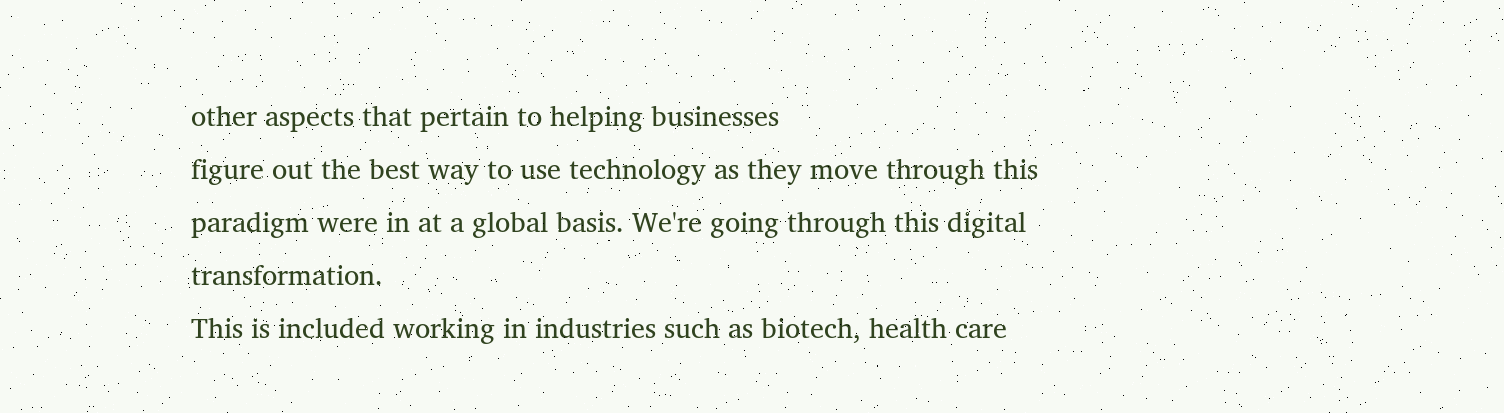other aspects that pertain to helping businesses
figure out the best way to use technology as they move through this paradigm were in at a global basis. We're going through this digital transformation.
This is included working in industries such as biotech, health care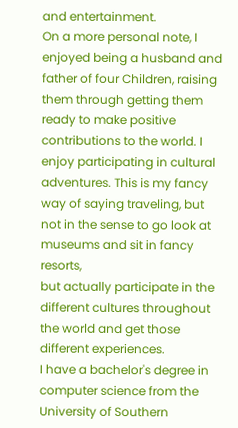and entertainment.
On a more personal note, I enjoyed being a husband and father of four Children, raising them through getting them
ready to make positive contributions to the world. I enjoy participating in cultural adventures. This is my fancy way of saying traveling, but not in the sense to go look at museums and sit in fancy resorts,
but actually participate in the different cultures throughout the world and get those different experiences.
I have a bachelor's degree in computer science from the University of Southern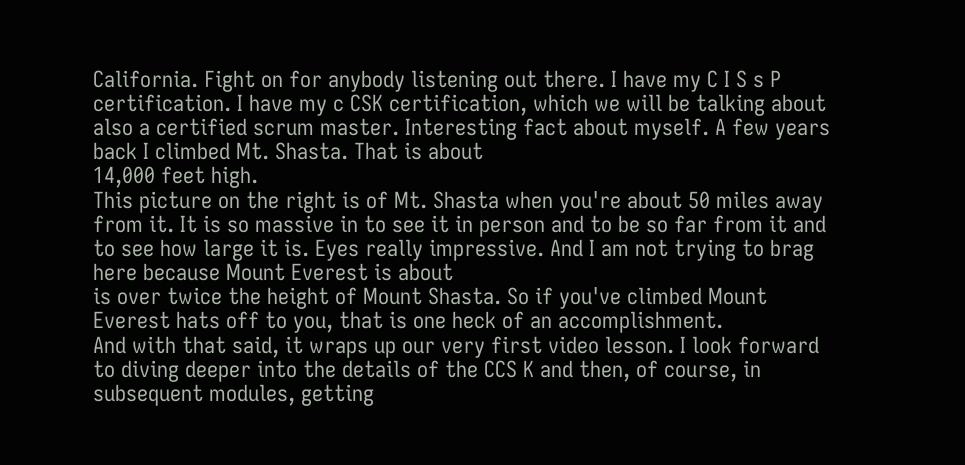California. Fight on for anybody listening out there. I have my C I S s P certification. I have my c CSK certification, which we will be talking about also a certified scrum master. Interesting fact about myself. A few years back I climbed Mt. Shasta. That is about
14,000 feet high.
This picture on the right is of Mt. Shasta when you're about 50 miles away from it. It is so massive in to see it in person and to be so far from it and to see how large it is. Eyes really impressive. And I am not trying to brag here because Mount Everest is about
is over twice the height of Mount Shasta. So if you've climbed Mount Everest hats off to you, that is one heck of an accomplishment.
And with that said, it wraps up our very first video lesson. I look forward to diving deeper into the details of the CCS K and then, of course, in subsequent modules, getting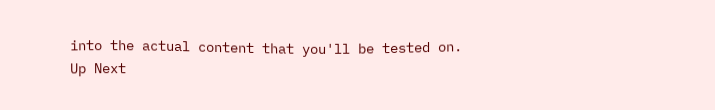into the actual content that you'll be tested on.
Up Next